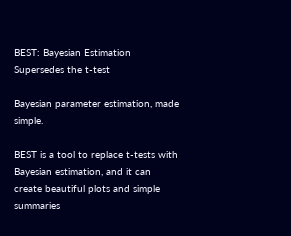BEST: Bayesian Estimation Supersedes the t-test

Bayesian parameter estimation, made simple.

BEST is a tool to replace t-tests with Bayesian estimation, and it can create beautiful plots and simple summaries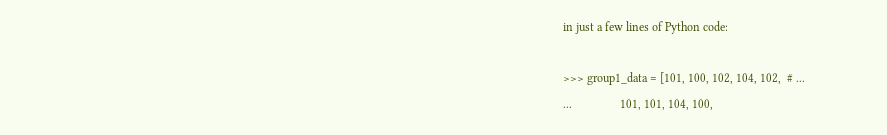in just a few lines of Python code:

>>> group1_data = [101, 100, 102, 104, 102,  # ...
...                101, 101, 104, 100,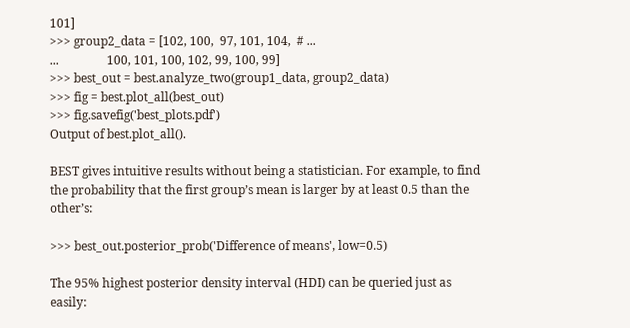101]
>>> group2_data = [102, 100,  97, 101, 104,  # ...
...                100, 101, 100, 102, 99, 100, 99]
>>> best_out = best.analyze_two(group1_data, group2_data)
>>> fig = best.plot_all(best_out)
>>> fig.savefig('best_plots.pdf')
Output of best.plot_all().

BEST gives intuitive results without being a statistician. For example, to find the probability that the first group’s mean is larger by at least 0.5 than the other’s:

>>> best_out.posterior_prob('Difference of means', low=0.5)

The 95% highest posterior density interval (HDI) can be queried just as easily: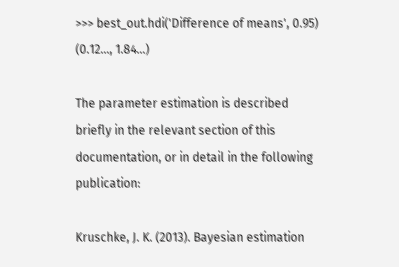>>> best_out.hdi('Difference of means', 0.95)
(0.12..., 1.84...)

The parameter estimation is described briefly in the relevant section of this documentation, or in detail in the following publication:

Kruschke, J. K. (2013). Bayesian estimation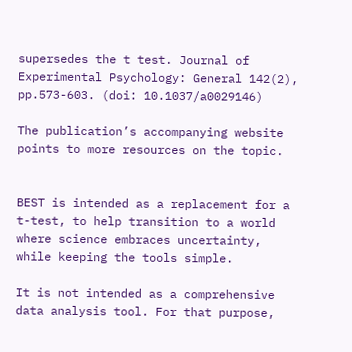supersedes the t test. Journal of Experimental Psychology: General 142(2), pp.573-603. (doi: 10.1037/a0029146)

The publication’s accompanying website points to more resources on the topic.


BEST is intended as a replacement for a t-test, to help transition to a world where science embraces uncertainty, while keeping the tools simple.

It is not intended as a comprehensive data analysis tool. For that purpose,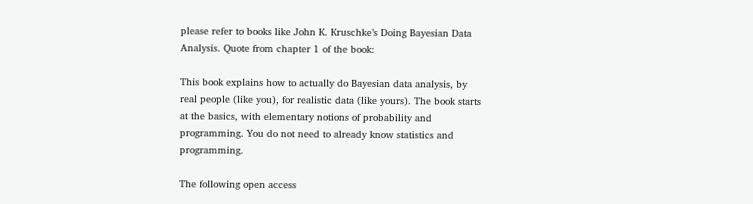please refer to books like John K. Kruschke’s Doing Bayesian Data Analysis. Quote from chapter 1 of the book:

This book explains how to actually do Bayesian data analysis, by real people (like you), for realistic data (like yours). The book starts at the basics, with elementary notions of probability and programming. You do not need to already know statistics and programming.

The following open access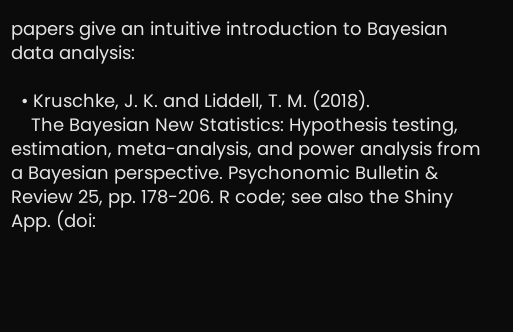papers give an intuitive introduction to Bayesian data analysis:

  • Kruschke, J. K. and Liddell, T. M. (2018).
    The Bayesian New Statistics: Hypothesis testing, estimation, meta-analysis, and power analysis from a Bayesian perspective. Psychonomic Bulletin & Review 25, pp. 178-206. R code; see also the Shiny App. (doi: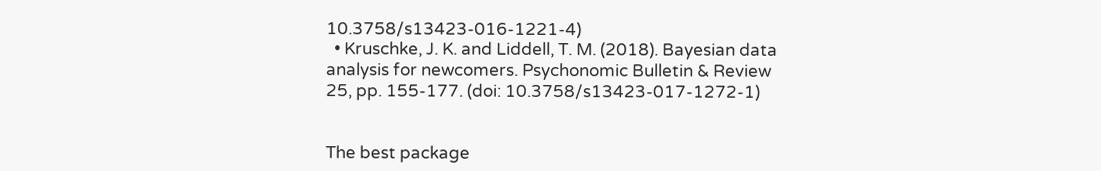10.3758/s13423-016-1221-4)
  • Kruschke, J. K. and Liddell, T. M. (2018). Bayesian data analysis for newcomers. Psychonomic Bulletin & Review 25, pp. 155-177. (doi: 10.3758/s13423-017-1272-1)


The best package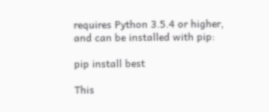requires Python 3.5.4 or higher, and can be installed with pip:

pip install best

This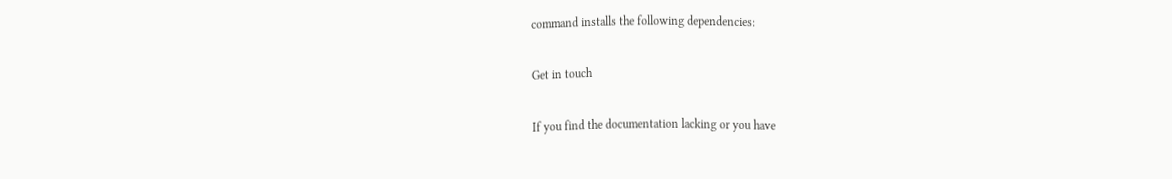command installs the following dependencies:

Get in touch

If you find the documentation lacking or you have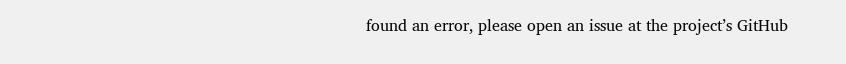found an error, please open an issue at the project’s GitHub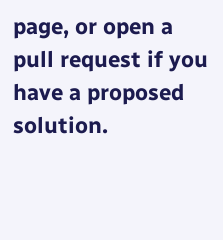page, or open a pull request if you have a proposed solution.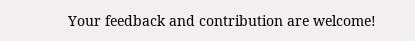Your feedback and contribution are welcome!